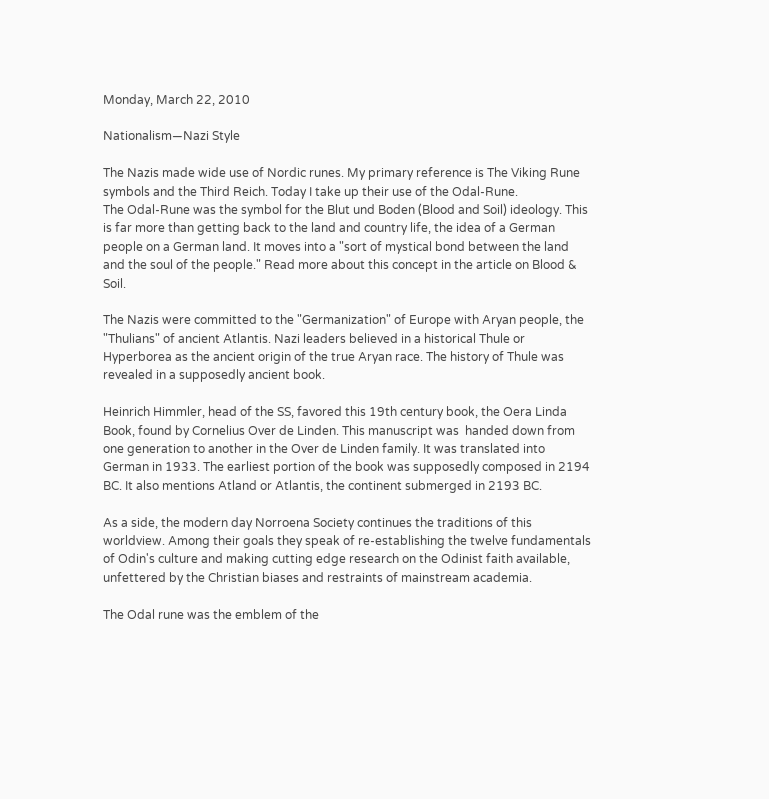Monday, March 22, 2010

Nationalism—Nazi Style

The Nazis made wide use of Nordic runes. My primary reference is The Viking Rune symbols and the Third Reich. Today I take up their use of the Odal-Rune.
The Odal-Rune was the symbol for the Blut und Boden (Blood and Soil) ideology. This is far more than getting back to the land and country life, the idea of a German people on a German land. It moves into a "sort of mystical bond between the land and the soul of the people." Read more about this concept in the article on Blood & Soil.

The Nazis were committed to the "Germanization" of Europe with Aryan people, the "Thulians" of ancient Atlantis. Nazi leaders believed in a historical Thule or Hyperborea as the ancient origin of the true Aryan race. The history of Thule was revealed in a supposedly ancient book.

Heinrich Himmler, head of the SS, favored this 19th century book, the Oera Linda Book, found by Cornelius Over de Linden. This manuscript was  handed down from one generation to another in the Over de Linden family. It was translated into German in 1933. The earliest portion of the book was supposedly composed in 2194 BC. It also mentions Atland or Atlantis, the continent submerged in 2193 BC.

As a side, the modern day Norroena Society continues the traditions of this worldview. Among their goals they speak of re-establishing the twelve fundamentals of Odin's culture and making cutting edge research on the Odinist faith available, unfettered by the Christian biases and restraints of mainstream academia.

The Odal rune was the emblem of the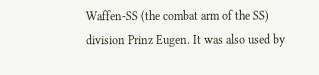Waffen-SS (the combat arm of the SS) division Prinz Eugen. It was also used by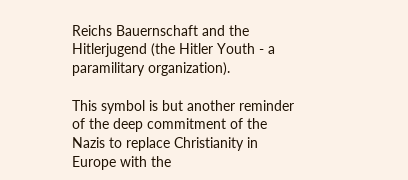Reichs Bauernschaft and the Hitlerjugend (the Hitler Youth - a paramilitary organization).

This symbol is but another reminder of the deep commitment of the Nazis to replace Christianity in Europe with the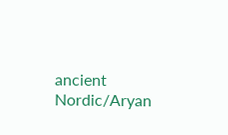ancient Nordic/Aryan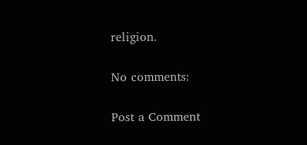religion.

No comments:

Post a Comment